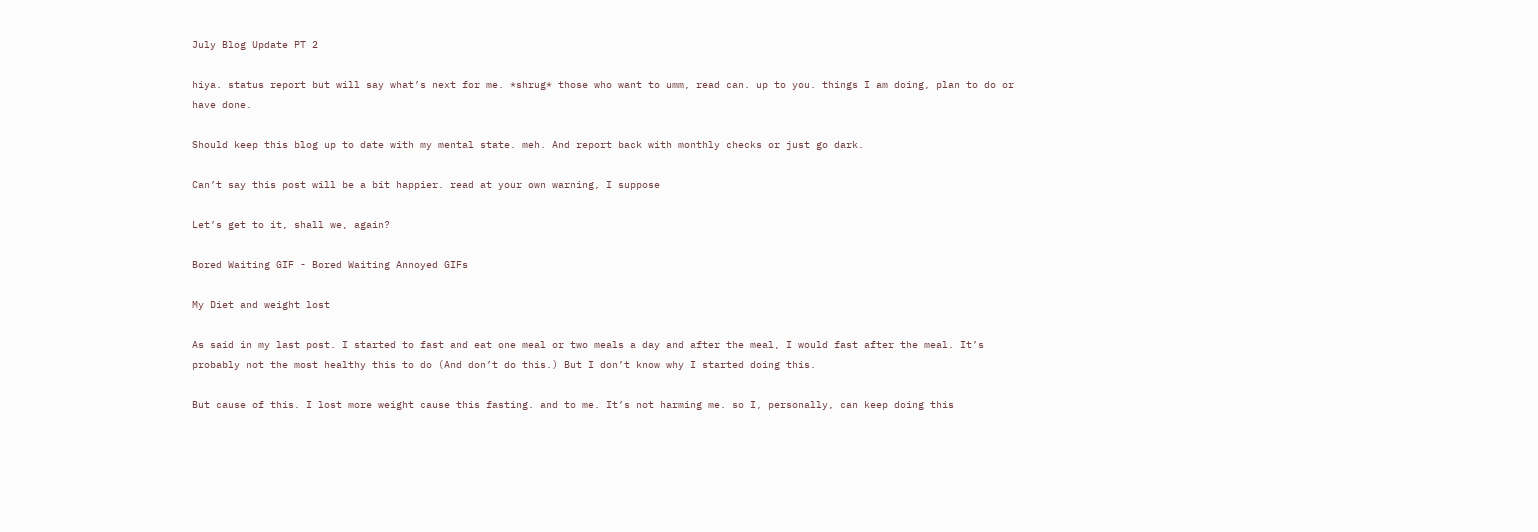July Blog Update PT 2

hiya. status report but will say what’s next for me. *shrug* those who want to umm, read can. up to you. things I am doing, plan to do or have done.

Should keep this blog up to date with my mental state. meh. And report back with monthly checks or just go dark.

Can’t say this post will be a bit happier. read at your own warning, I suppose

Let’s get to it, shall we, again?

Bored Waiting GIF - Bored Waiting Annoyed GIFs

My Diet and weight lost

As said in my last post. I started to fast and eat one meal or two meals a day and after the meal, I would fast after the meal. It’s probably not the most healthy this to do (And don’t do this.) But I don’t know why I started doing this.

But cause of this. I lost more weight cause this fasting. and to me. It’s not harming me. so I, personally, can keep doing this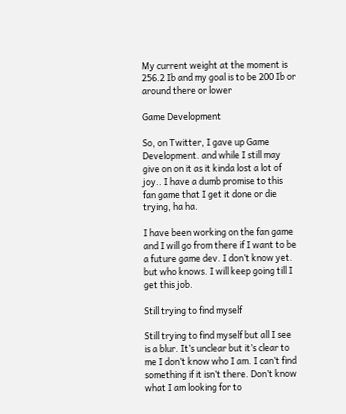My current weight at the moment is 256.2 Ib and my goal is to be 200 Ib or around there or lower

Game Development

So, on Twitter, I gave up Game Development. and while I still may give on on it as it kinda lost a lot of joy.. I have a dumb promise to this fan game that I get it done or die trying, ha ha.

I have been working on the fan game and I will go from there if I want to be a future game dev. I don’t know yet. but who knows. I will keep going till I get this job.

Still trying to find myself

Still trying to find myself but all I see is a blur. It’s unclear but it’s clear to me I don’t know who I am. I can’t find something if it isn’t there. Don’t know what I am looking for to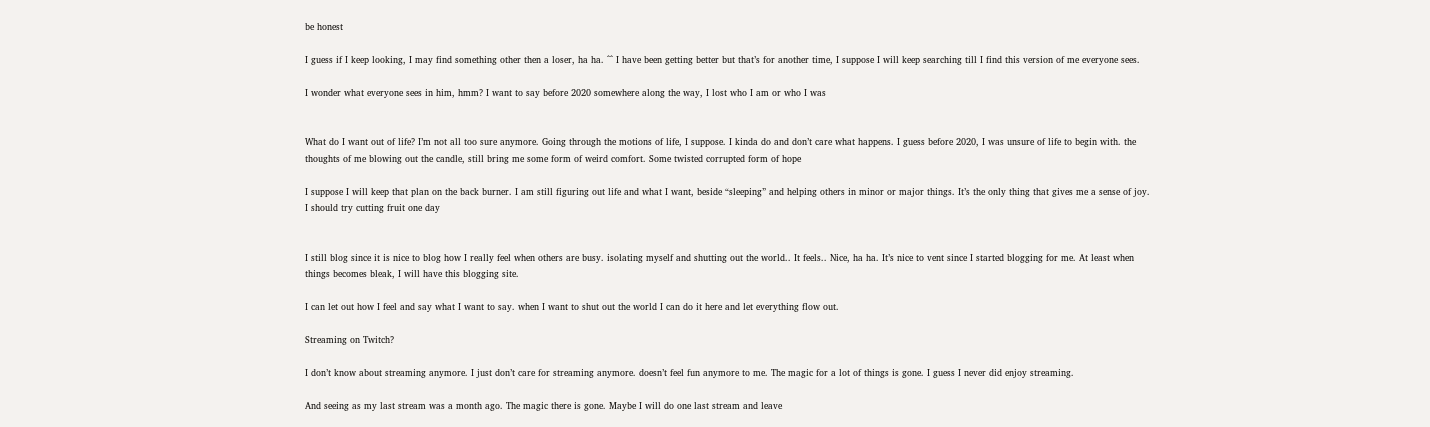be honest

I guess if I keep looking, I may find something other then a loser, ha ha. ^^ I have been getting better but that’s for another time, I suppose I will keep searching till I find this version of me everyone sees.

I wonder what everyone sees in him, hmm? I want to say before 2020 somewhere along the way, I lost who I am or who I was


What do I want out of life? I’m not all too sure anymore. Going through the motions of life, I suppose. I kinda do and don’t care what happens. I guess before 2020, I was unsure of life to begin with. the thoughts of me blowing out the candle, still bring me some form of weird comfort. Some twisted corrupted form of hope

I suppose I will keep that plan on the back burner. I am still figuring out life and what I want, beside “sleeping” and helping others in minor or major things. It’s the only thing that gives me a sense of joy. I should try cutting fruit one day


I still blog since it is nice to blog how I really feel when others are busy. isolating myself and shutting out the world.. It feels.. Nice, ha ha. It’s nice to vent since I started blogging for me. At least when things becomes bleak, I will have this blogging site.

I can let out how I feel and say what I want to say. when I want to shut out the world I can do it here and let everything flow out.

Streaming on Twitch?

I don’t know about streaming anymore. I just don’t care for streaming anymore. doesn’t feel fun anymore to me. The magic for a lot of things is gone. I guess I never did enjoy streaming.

And seeing as my last stream was a month ago. The magic there is gone. Maybe I will do one last stream and leave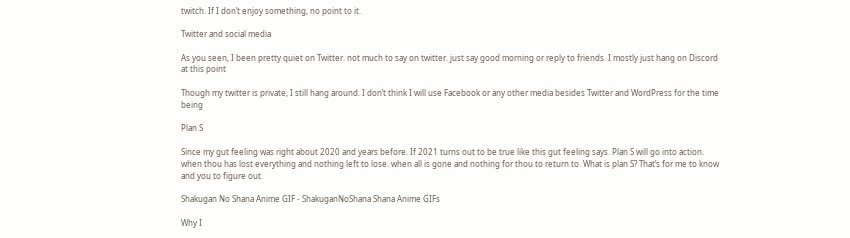twitch. If I don’t enjoy something, no point to it.

Twitter and social media

As you seen, I been pretty quiet on Twitter. not much to say on twitter. just say good morning or reply to friends. I mostly just hang on Discord at this point

Though my twitter is private, I still hang around. I don’t think I will use Facebook or any other media besides Twitter and WordPress for the time being

Plan S

Since my gut feeling was right about 2020 and years before. If 2021 turns out to be true like this gut feeling says. Plan S will go into action. when thou has lost everything and nothing left to lose. when all is gone and nothing for thou to return to. What is plan S? That’s for me to know and you to figure out.

Shakugan No Shana Anime GIF - ShakuganNoShana Shana Anime GIFs

Why I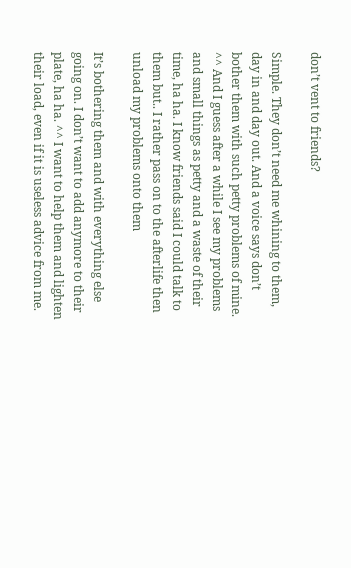don’t vent to friends?

Simple. They don’t need me whining to them, day in and day out. And a voice says don’t bother them with such petty problems of mine. ^^ And I guess after a while I see my problems and small things as petty and a waste of their time, ha ha. I know friends said I could talk to them but.. I rather pass on to the afterlife then unload my problems onto them

It’s bothering them and with everything else going on. I don’t want to add anymore to their plate, ha ha. ^^ I want to help them and lighten their load, even if it is useless advice from me.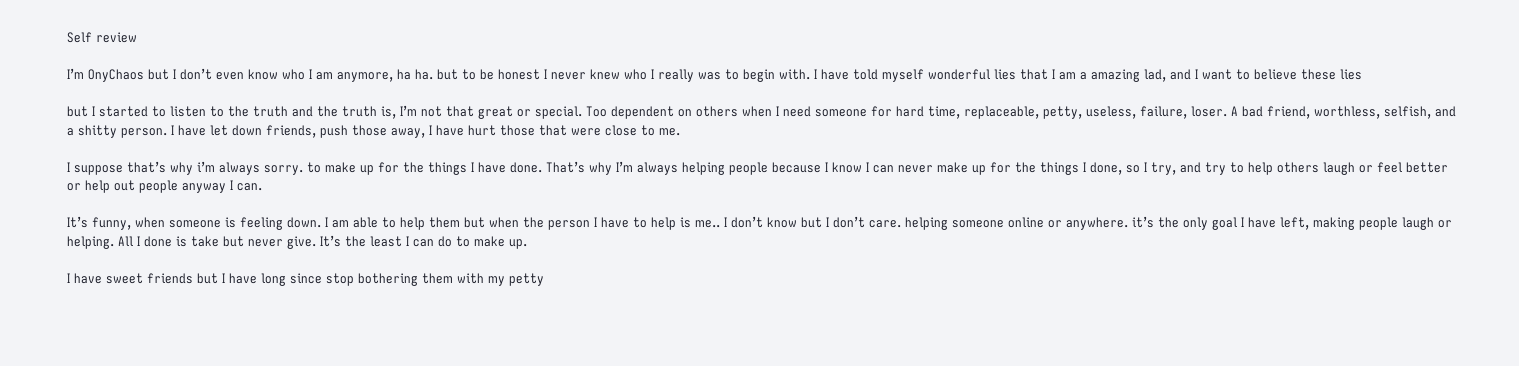Self review

I’m OnyChaos but I don’t even know who I am anymore, ha ha. but to be honest I never knew who I really was to begin with. I have told myself wonderful lies that I am a amazing lad, and I want to believe these lies

but I started to listen to the truth and the truth is, I’m not that great or special. Too dependent on others when I need someone for hard time, replaceable, petty, useless, failure, loser. A bad friend, worthless, selfish, and a shitty person. I have let down friends, push those away, I have hurt those that were close to me.

I suppose that’s why i’m always sorry. to make up for the things I have done. That’s why I’m always helping people because I know I can never make up for the things I done, so I try, and try to help others laugh or feel better or help out people anyway I can.

It’s funny, when someone is feeling down. I am able to help them but when the person I have to help is me.. I don’t know but I don’t care. helping someone online or anywhere. it’s the only goal I have left, making people laugh or helping. All I done is take but never give. It’s the least I can do to make up.

I have sweet friends but I have long since stop bothering them with my petty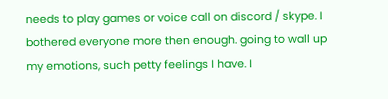needs to play games or voice call on discord / skype. I bothered everyone more then enough. going to wall up my emotions, such petty feelings I have. I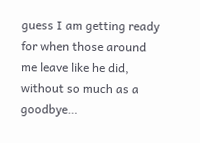guess I am getting ready for when those around me leave like he did, without so much as a goodbye…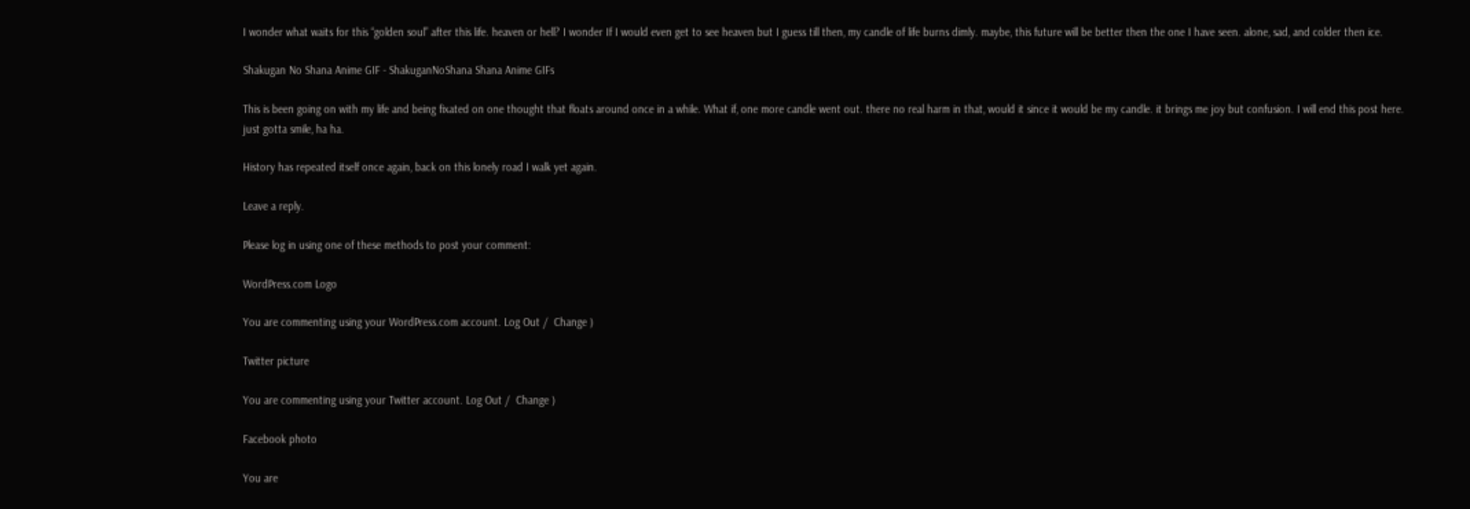I wonder what waits for this “golden soul” after this life. heaven or hell? I wonder If I would even get to see heaven but I guess till then, my candle of life burns dimly. maybe, this future will be better then the one I have seen. alone, sad, and colder then ice.

Shakugan No Shana Anime GIF - ShakuganNoShana Shana Anime GIFs

This is been going on with my life and being fixated on one thought that floats around once in a while. What if, one more candle went out. there no real harm in that, would it since it would be my candle. it brings me joy but confusion. I will end this post here. just gotta smile, ha ha.

History has repeated itself once again, back on this lonely road I walk yet again.

Leave a reply.

Please log in using one of these methods to post your comment:

WordPress.com Logo

You are commenting using your WordPress.com account. Log Out /  Change )

Twitter picture

You are commenting using your Twitter account. Log Out /  Change )

Facebook photo

You are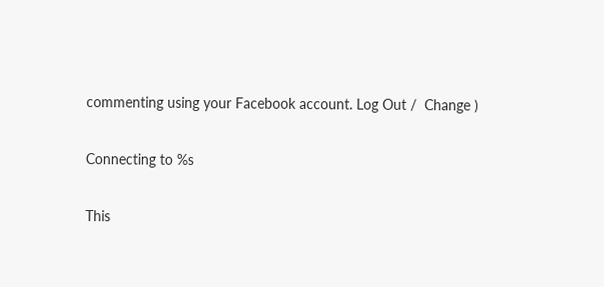commenting using your Facebook account. Log Out /  Change )

Connecting to %s

This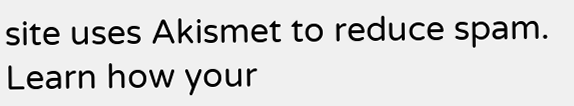site uses Akismet to reduce spam. Learn how your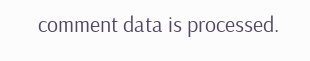comment data is processed.